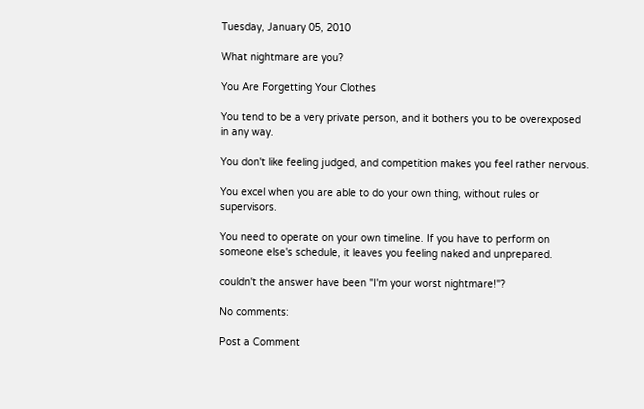Tuesday, January 05, 2010

What nightmare are you?

You Are Forgetting Your Clothes

You tend to be a very private person, and it bothers you to be overexposed in any way.

You don't like feeling judged, and competition makes you feel rather nervous.

You excel when you are able to do your own thing, without rules or supervisors.

You need to operate on your own timeline. If you have to perform on someone else's schedule, it leaves you feeling naked and unprepared.

couldn't the answer have been "I'm your worst nightmare!"?

No comments:

Post a Comment